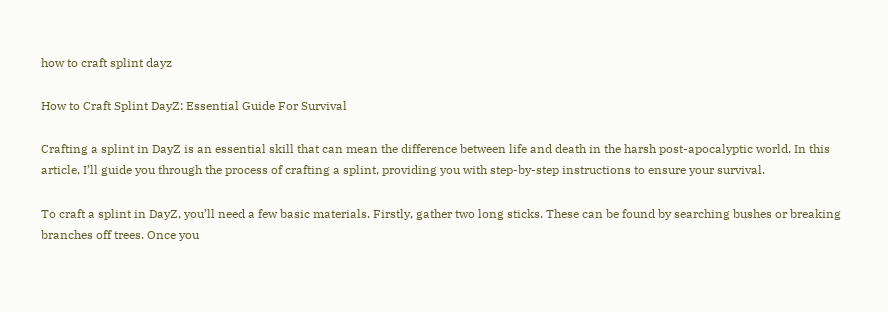how to craft splint dayz

How to Craft Splint DayZ: Essential Guide For Survival

Crafting a splint in DayZ is an essential skill that can mean the difference between life and death in the harsh post-apocalyptic world. In this article, I’ll guide you through the process of crafting a splint, providing you with step-by-step instructions to ensure your survival.

To craft a splint in DayZ, you’ll need a few basic materials. Firstly, gather two long sticks. These can be found by searching bushes or breaking branches off trees. Once you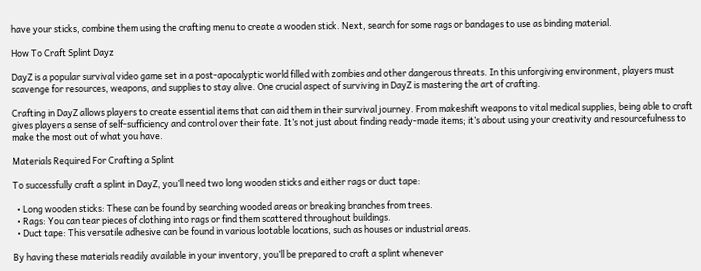have your sticks, combine them using the crafting menu to create a wooden stick. Next, search for some rags or bandages to use as binding material.

How To Craft Splint Dayz

DayZ is a popular survival video game set in a post-apocalyptic world filled with zombies and other dangerous threats. In this unforgiving environment, players must scavenge for resources, weapons, and supplies to stay alive. One crucial aspect of surviving in DayZ is mastering the art of crafting.

Crafting in DayZ allows players to create essential items that can aid them in their survival journey. From makeshift weapons to vital medical supplies, being able to craft gives players a sense of self-sufficiency and control over their fate. It’s not just about finding ready-made items; it’s about using your creativity and resourcefulness to make the most out of what you have.

Materials Required For Crafting a Splint

To successfully craft a splint in DayZ, you’ll need two long wooden sticks and either rags or duct tape:

  • Long wooden sticks: These can be found by searching wooded areas or breaking branches from trees.
  • Rags: You can tear pieces of clothing into rags or find them scattered throughout buildings.
  • Duct tape: This versatile adhesive can be found in various lootable locations, such as houses or industrial areas.

By having these materials readily available in your inventory, you’ll be prepared to craft a splint whenever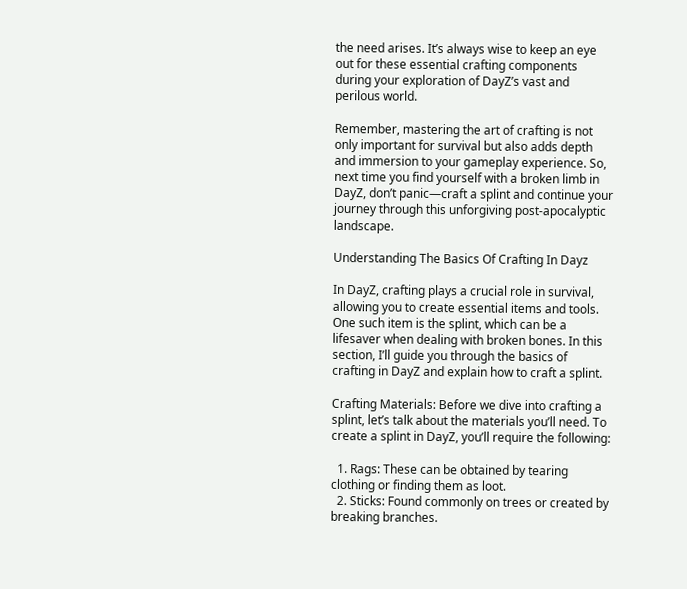the need arises. It’s always wise to keep an eye out for these essential crafting components during your exploration of DayZ’s vast and perilous world.

Remember, mastering the art of crafting is not only important for survival but also adds depth and immersion to your gameplay experience. So, next time you find yourself with a broken limb in DayZ, don’t panic—craft a splint and continue your journey through this unforgiving post-apocalyptic landscape.

Understanding The Basics Of Crafting In Dayz

In DayZ, crafting plays a crucial role in survival, allowing you to create essential items and tools. One such item is the splint, which can be a lifesaver when dealing with broken bones. In this section, I’ll guide you through the basics of crafting in DayZ and explain how to craft a splint.

Crafting Materials: Before we dive into crafting a splint, let’s talk about the materials you’ll need. To create a splint in DayZ, you’ll require the following:

  1. Rags: These can be obtained by tearing clothing or finding them as loot.
  2. Sticks: Found commonly on trees or created by breaking branches.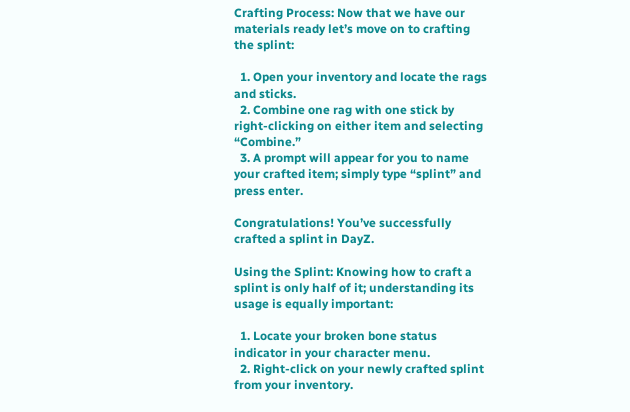Crafting Process: Now that we have our materials ready let’s move on to crafting the splint:

  1. Open your inventory and locate the rags and sticks.
  2. Combine one rag with one stick by right-clicking on either item and selecting “Combine.”
  3. A prompt will appear for you to name your crafted item; simply type “splint” and press enter.

Congratulations! You’ve successfully crafted a splint in DayZ.

Using the Splint: Knowing how to craft a splint is only half of it; understanding its usage is equally important:

  1. Locate your broken bone status indicator in your character menu.
  2. Right-click on your newly crafted splint from your inventory.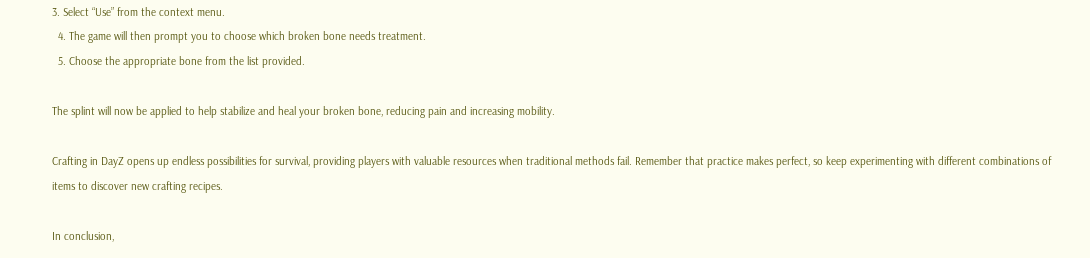3. Select “Use” from the context menu.
  4. The game will then prompt you to choose which broken bone needs treatment.
  5. Choose the appropriate bone from the list provided.

The splint will now be applied to help stabilize and heal your broken bone, reducing pain and increasing mobility.

Crafting in DayZ opens up endless possibilities for survival, providing players with valuable resources when traditional methods fail. Remember that practice makes perfect, so keep experimenting with different combinations of items to discover new crafting recipes.

In conclusion,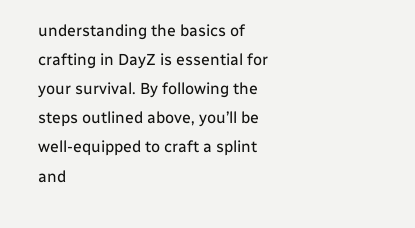understanding the basics of crafting in DayZ is essential for your survival. By following the steps outlined above, you’ll be well-equipped to craft a splint and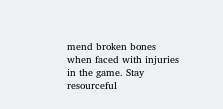mend broken bones when faced with injuries in the game. Stay resourceful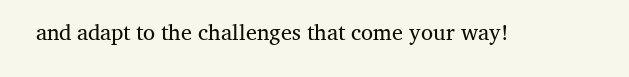and adapt to the challenges that come your way!